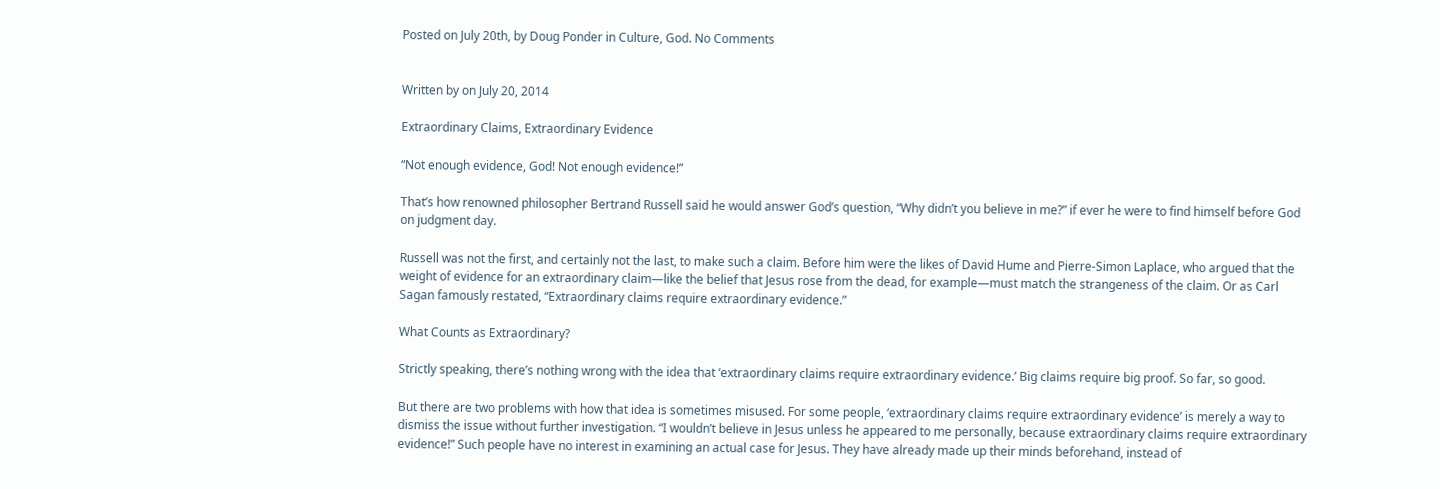Posted on July 20th, by Doug Ponder in Culture, God. No Comments


Written by on July 20, 2014

Extraordinary Claims, Extraordinary Evidence

“Not enough evidence, God! Not enough evidence!”

That’s how renowned philosopher Bertrand Russell said he would answer God’s question, “Why didn’t you believe in me?” if ever he were to find himself before God on judgment day.

Russell was not the first, and certainly not the last, to make such a claim. Before him were the likes of David Hume and Pierre-Simon Laplace, who argued that the weight of evidence for an extraordinary claim—like the belief that Jesus rose from the dead, for example—must match the strangeness of the claim. Or as Carl Sagan famously restated, “Extraordinary claims require extraordinary evidence.”

What Counts as Extraordinary?

Strictly speaking, there’s nothing wrong with the idea that ‘extraordinary claims require extraordinary evidence.’ Big claims require big proof. So far, so good.

But there are two problems with how that idea is sometimes misused. For some people, ‘extraordinary claims require extraordinary evidence’ is merely a way to dismiss the issue without further investigation. “I wouldn’t believe in Jesus unless he appeared to me personally, because extraordinary claims require extraordinary evidence!” Such people have no interest in examining an actual case for Jesus. They have already made up their minds beforehand, instead of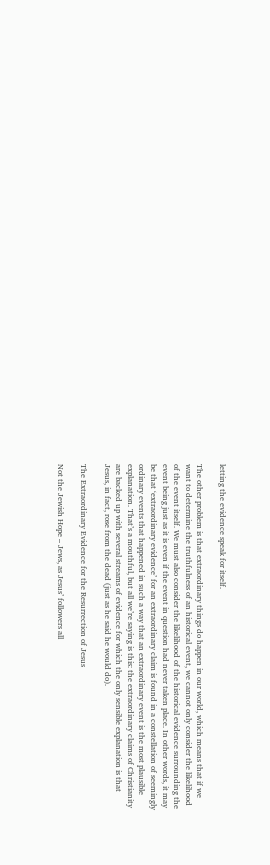letting the evidence speak for itself.

The other problem is that extraordinary things do happen in our world, which means that if we want to determine the truthfulness of an historical event, we cannot only consider the likelihood of the event itself. We must also consider the likelihood of the historical evidence surrounding the event being just as it is even if the event in question had never taken place. In other words, it may be that ‘extraordinary evidence’ for an extraordinary claim is found in a constellation of seemingly ordinary events that happened in such a way that an extraordinary event is the most plausible explanation. That’s a mouthful, but all we’re saying is this: the extraordinary claims of Christianity are backed up with several streams of evidence for which the only sensible explanation is that Jesus, in fact, rose from the dead (just as he said he would do).

The Extraordinary Evidence for the Resurrection of Jesus

Not the Jewish Hope – Jews, as Jesus’ followers all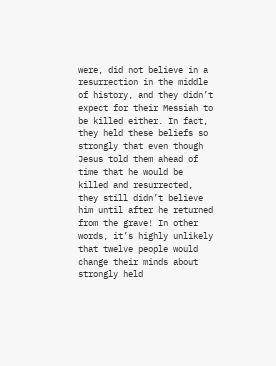were, did not believe in a resurrection in the middle of history, and they didn’t expect for their Messiah to be killed either. In fact, they held these beliefs so strongly that even though Jesus told them ahead of time that he would be killed and resurrected, they still didn’t believe him until after he returned from the grave! In other words, it’s highly unlikely that twelve people would change their minds about strongly held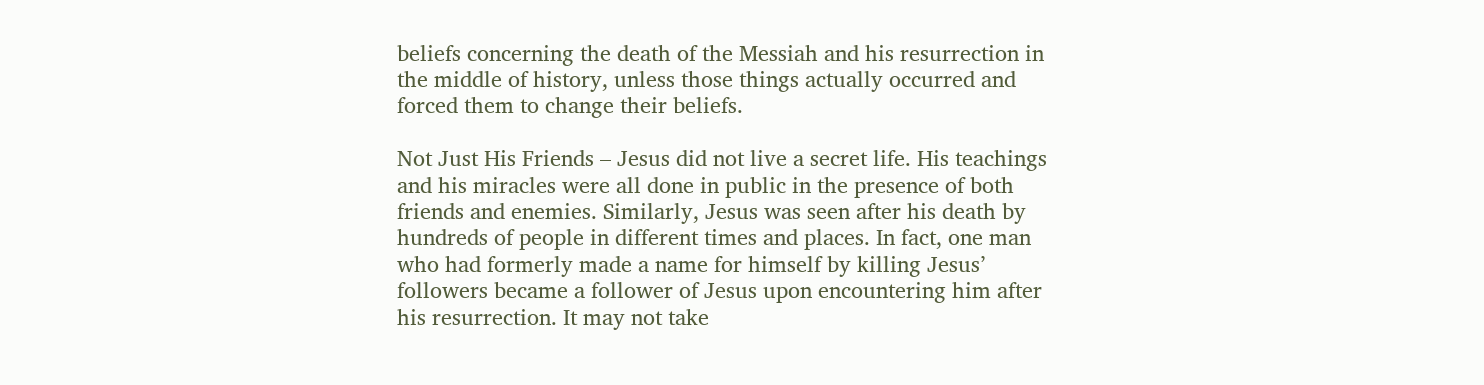beliefs concerning the death of the Messiah and his resurrection in the middle of history, unless those things actually occurred and forced them to change their beliefs.

Not Just His Friends – Jesus did not live a secret life. His teachings and his miracles were all done in public in the presence of both friends and enemies. Similarly, Jesus was seen after his death by hundreds of people in different times and places. In fact, one man who had formerly made a name for himself by killing Jesus’ followers became a follower of Jesus upon encountering him after his resurrection. It may not take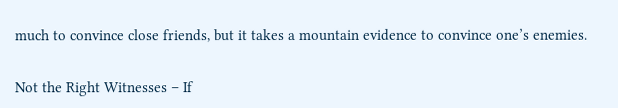much to convince close friends, but it takes a mountain evidence to convince one’s enemies.

Not the Right Witnesses – If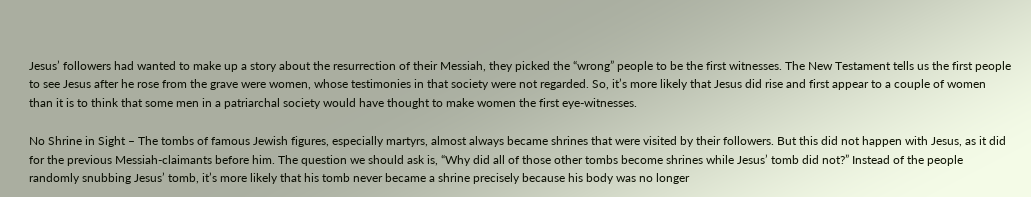Jesus’ followers had wanted to make up a story about the resurrection of their Messiah, they picked the “wrong” people to be the first witnesses. The New Testament tells us the first people to see Jesus after he rose from the grave were women, whose testimonies in that society were not regarded. So, it’s more likely that Jesus did rise and first appear to a couple of women than it is to think that some men in a patriarchal society would have thought to make women the first eye-witnesses.

No Shrine in Sight – The tombs of famous Jewish figures, especially martyrs, almost always became shrines that were visited by their followers. But this did not happen with Jesus, as it did for the previous Messiah-claimants before him. The question we should ask is, “Why did all of those other tombs become shrines while Jesus’ tomb did not?” Instead of the people randomly snubbing Jesus’ tomb, it’s more likely that his tomb never became a shrine precisely because his body was no longer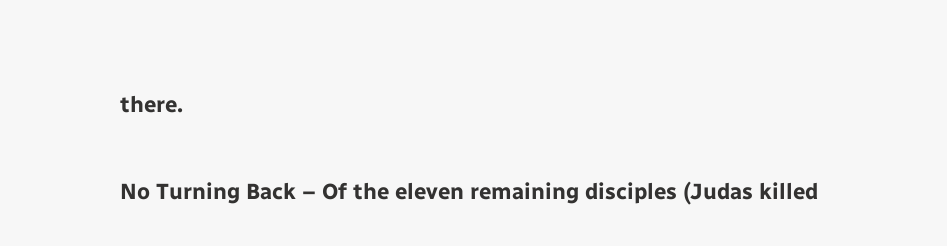there.

No Turning Back – Of the eleven remaining disciples (Judas killed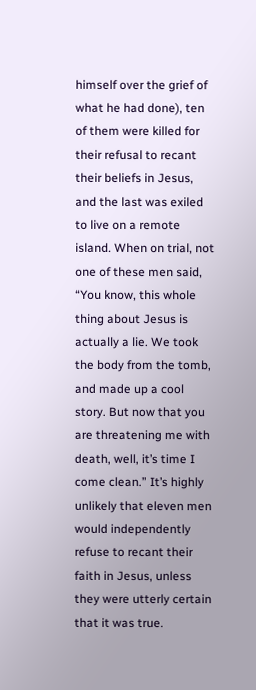himself over the grief of what he had done), ten of them were killed for their refusal to recant their beliefs in Jesus, and the last was exiled to live on a remote island. When on trial, not one of these men said, “You know, this whole thing about Jesus is actually a lie. We took the body from the tomb, and made up a cool story. But now that you are threatening me with death, well, it’s time I come clean.” It’s highly unlikely that eleven men would independently refuse to recant their faith in Jesus, unless they were utterly certain that it was true.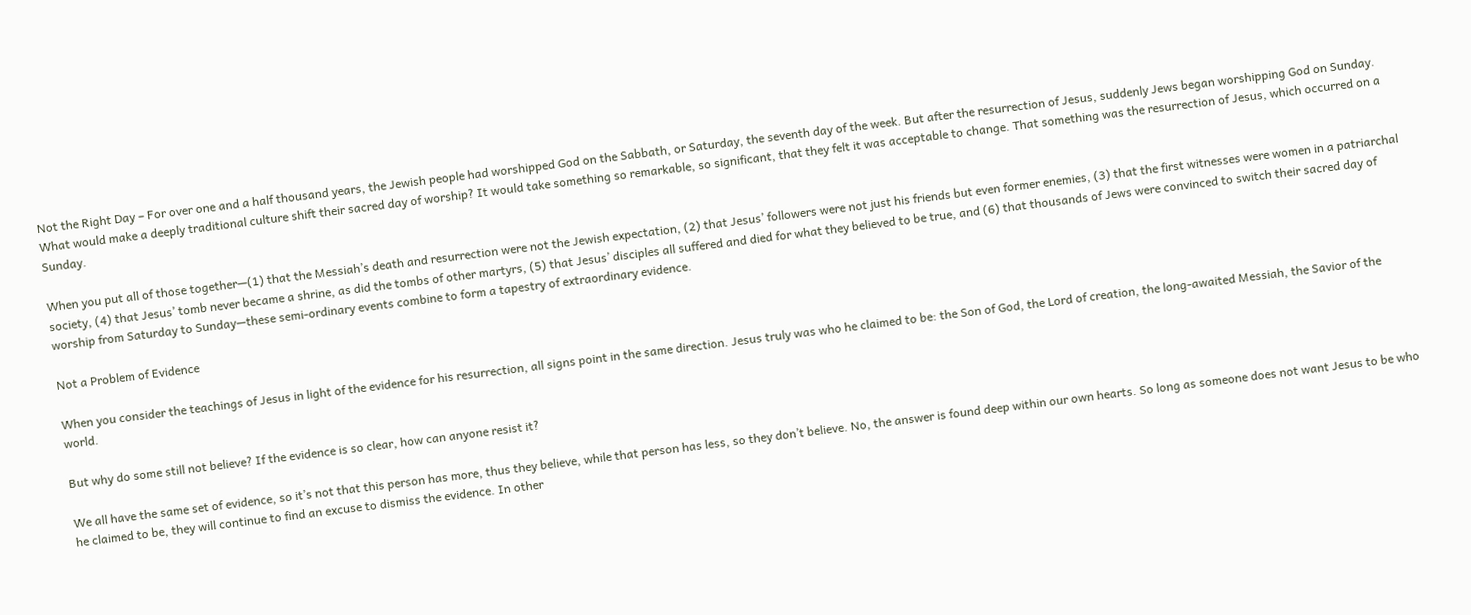Not the Right Day – For over one and a half thousand years, the Jewish people had worshipped God on the Sabbath, or Saturday, the seventh day of the week. But after the resurrection of Jesus, suddenly Jews began worshipping God on Sunday. What would make a deeply traditional culture shift their sacred day of worship? It would take something so remarkable, so significant, that they felt it was acceptable to change. That something was the resurrection of Jesus, which occurred on a Sunday.

When you put all of those together—(1) that the Messiah’s death and resurrection were not the Jewish expectation, (2) that Jesus’ followers were not just his friends but even former enemies, (3) that the first witnesses were women in a patriarchal society, (4) that Jesus’ tomb never became a shrine, as did the tombs of other martyrs, (5) that Jesus’ disciples all suffered and died for what they believed to be true, and (6) that thousands of Jews were convinced to switch their sacred day of worship from Saturday to Sunday—these semi-ordinary events combine to form a tapestry of extraordinary evidence.

Not a Problem of Evidence

When you consider the teachings of Jesus in light of the evidence for his resurrection, all signs point in the same direction. Jesus truly was who he claimed to be: the Son of God, the Lord of creation, the long-awaited Messiah, the Savior of the world.

But why do some still not believe? If the evidence is so clear, how can anyone resist it?

We all have the same set of evidence, so it’s not that this person has more, thus they believe, while that person has less, so they don’t believe. No, the answer is found deep within our own hearts. So long as someone does not want Jesus to be who he claimed to be, they will continue to find an excuse to dismiss the evidence. In other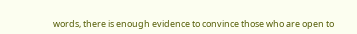words, there is enough evidence to convince those who are open to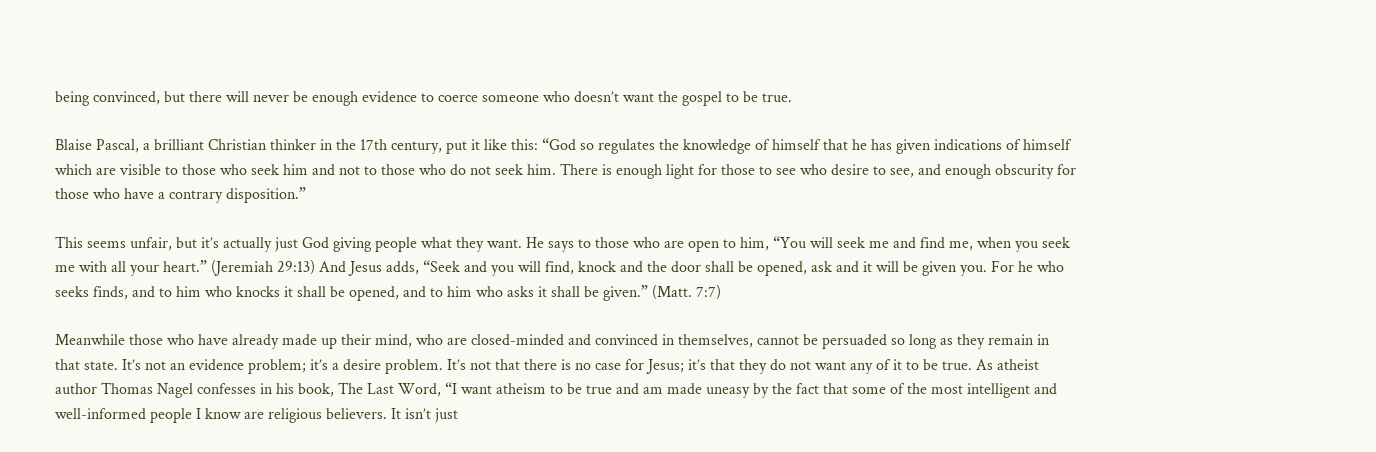being convinced, but there will never be enough evidence to coerce someone who doesn’t want the gospel to be true.

Blaise Pascal, a brilliant Christian thinker in the 17th century, put it like this: “God so regulates the knowledge of himself that he has given indications of himself which are visible to those who seek him and not to those who do not seek him. There is enough light for those to see who desire to see, and enough obscurity for those who have a contrary disposition.”

This seems unfair, but it’s actually just God giving people what they want. He says to those who are open to him, “You will seek me and find me, when you seek me with all your heart.” (Jeremiah 29:13) And Jesus adds, “Seek and you will find, knock and the door shall be opened, ask and it will be given you. For he who seeks finds, and to him who knocks it shall be opened, and to him who asks it shall be given.” (Matt. 7:7)

Meanwhile those who have already made up their mind, who are closed-minded and convinced in themselves, cannot be persuaded so long as they remain in that state. It’s not an evidence problem; it’s a desire problem. It’s not that there is no case for Jesus; it’s that they do not want any of it to be true. As atheist author Thomas Nagel confesses in his book, The Last Word, “I want atheism to be true and am made uneasy by the fact that some of the most intelligent and well-informed people I know are religious believers. It isn’t just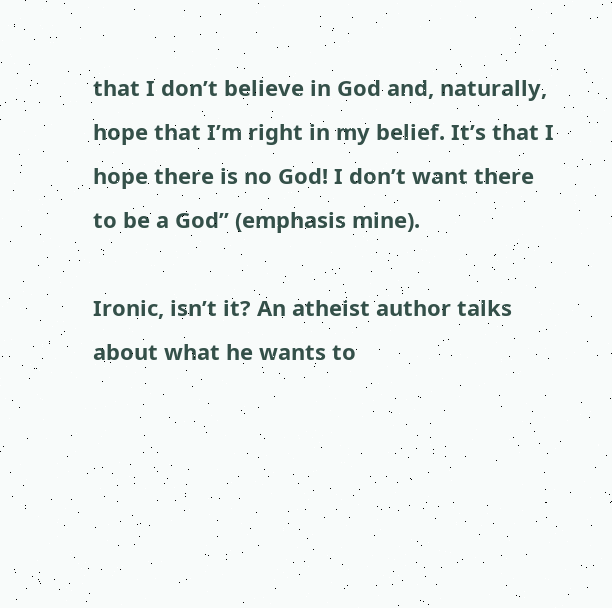that I don’t believe in God and, naturally, hope that I’m right in my belief. It’s that I hope there is no God! I don’t want there to be a God” (emphasis mine).

Ironic, isn’t it? An atheist author talks about what he wants to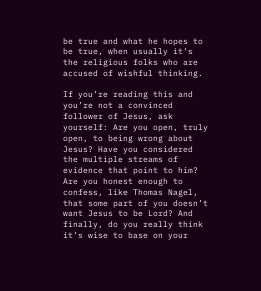be true and what he hopes to be true, when usually it’s the religious folks who are accused of wishful thinking.

If you’re reading this and you’re not a convinced follower of Jesus, ask yourself: Are you open, truly open, to being wrong about Jesus? Have you considered the multiple streams of evidence that point to him? Are you honest enough to confess, like Thomas Nagel, that some part of you doesn’t want Jesus to be Lord? And finally, do you really think it’s wise to base on your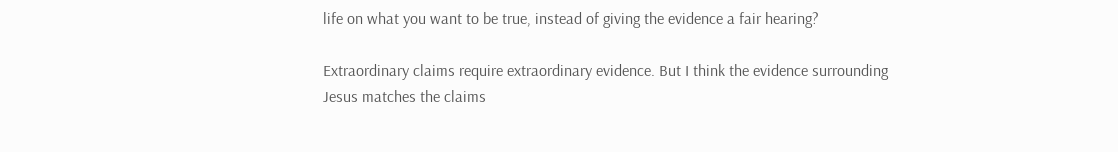life on what you want to be true, instead of giving the evidence a fair hearing?

Extraordinary claims require extraordinary evidence. But I think the evidence surrounding Jesus matches the claims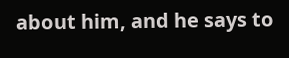about him, and he says to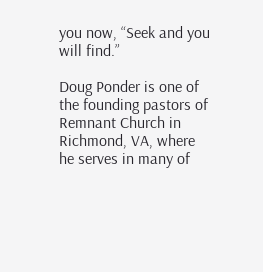you now, “Seek and you will find.”

Doug Ponder is one of the founding pastors of Remnant Church in Richmond, VA, where he serves in many of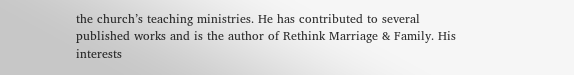the church’s teaching ministries. He has contributed to several published works and is the author of Rethink Marriage & Family. His interests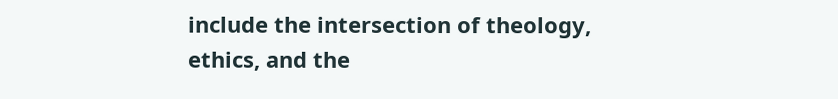include the intersection of theology, ethics, and the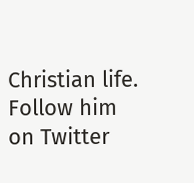Christian life. Follow him on Twitter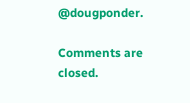@dougponder.

Comments are closed.